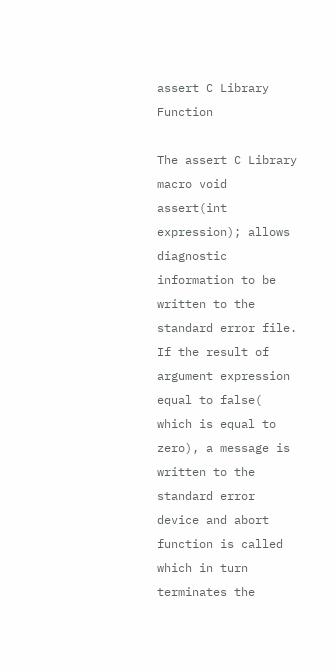assert C Library Function

The assert C Library macro void assert(int expression); allows diagnostic information to be written to the standard error file. If the result of argument expression equal to false( which is equal to zero), a message is written to the standard error device and abort function is called which in turn terminates the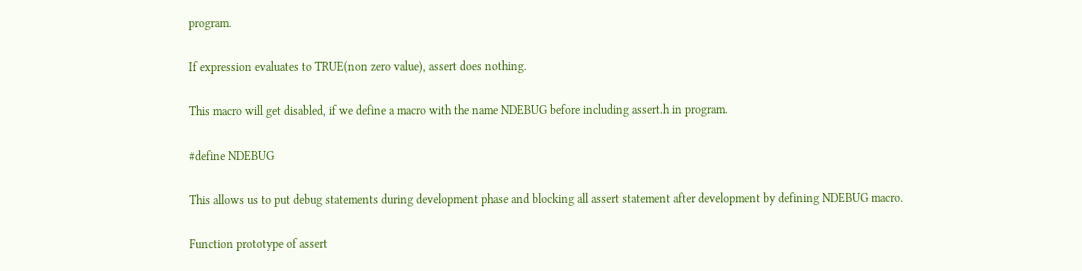program.

If expression evaluates to TRUE(non zero value), assert does nothing.

This macro will get disabled, if we define a macro with the name NDEBUG before including assert.h in program.

#define NDEBUG

This allows us to put debug statements during development phase and blocking all assert statement after development by defining NDEBUG macro.

Function prototype of assert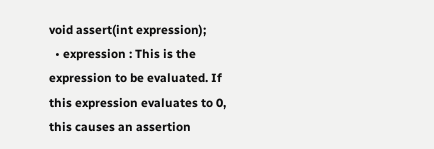void assert(int expression);
  • expression : This is the expression to be evaluated. If this expression evaluates to 0, this causes an assertion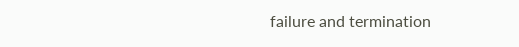failure and termination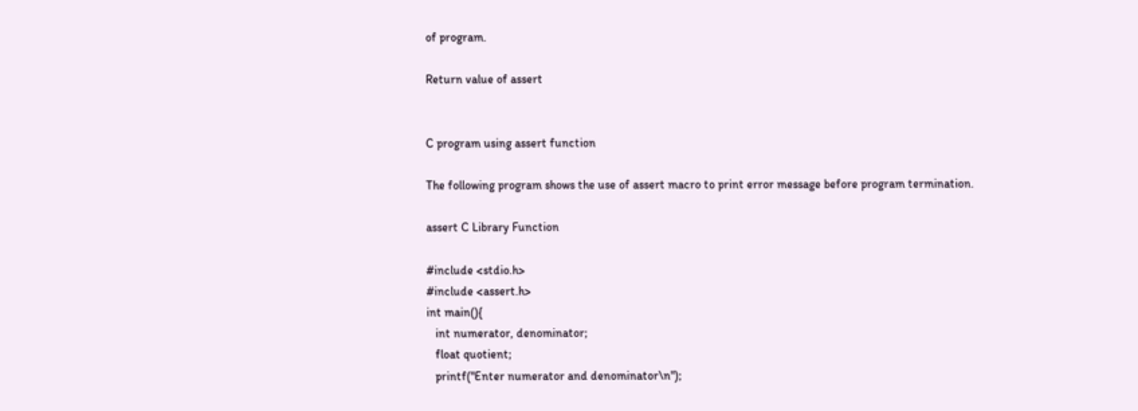of program.

Return value of assert


C program using assert function

The following program shows the use of assert macro to print error message before program termination.

assert C Library Function

#include <stdio.h>
#include <assert.h>
int main(){
   int numerator, denominator;
   float quotient;
   printf("Enter numerator and denominator\n");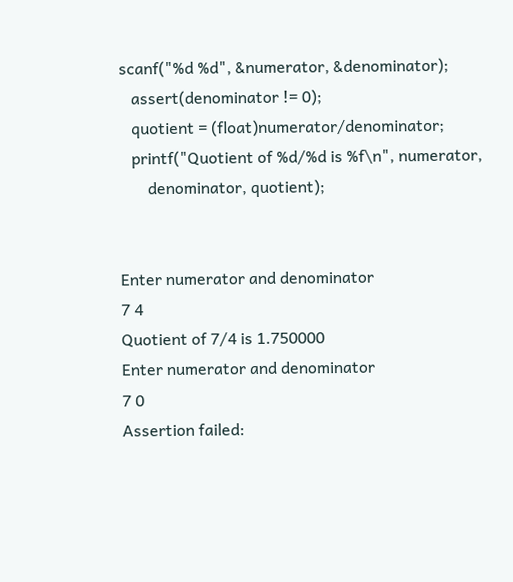scanf("%d %d", &numerator, &denominator);
   assert(denominator != 0);
   quotient = (float)numerator/denominator;
   printf("Quotient of %d/%d is %f\n", numerator,
       denominator, quotient);


Enter numerator and denominator
7 4
Quotient of 7/4 is 1.750000
Enter numerator and denominator
7 0
Assertion failed: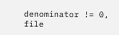denominator != 0, file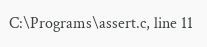C:\Programs\assert.c, line 11